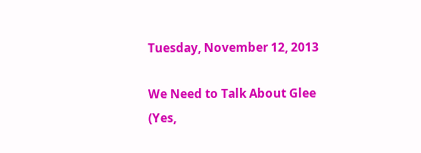Tuesday, November 12, 2013

We Need to Talk About Glee (Yes,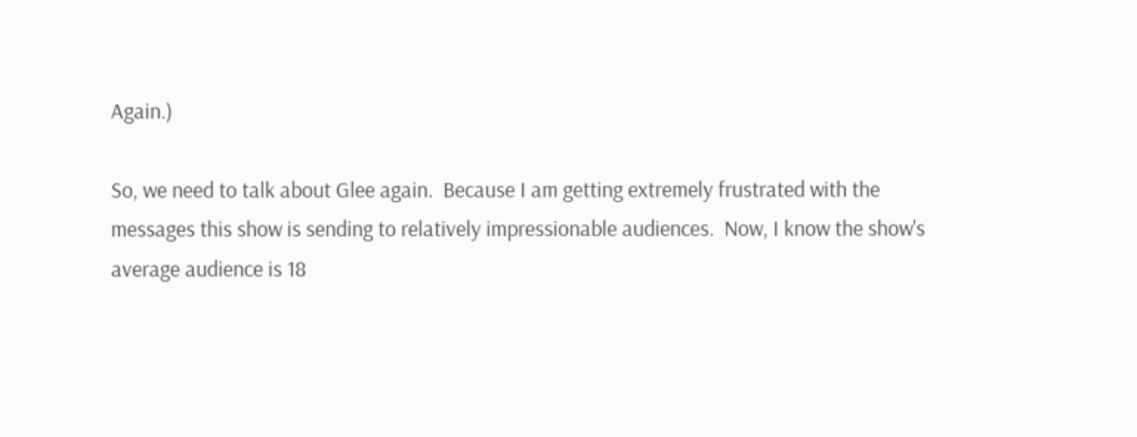Again.)

So, we need to talk about Glee again.  Because I am getting extremely frustrated with the messages this show is sending to relatively impressionable audiences.  Now, I know the show's average audience is 18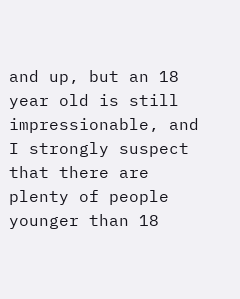and up, but an 18 year old is still impressionable, and I strongly suspect that there are plenty of people younger than 18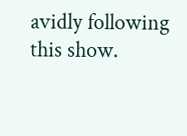avidly following this show.